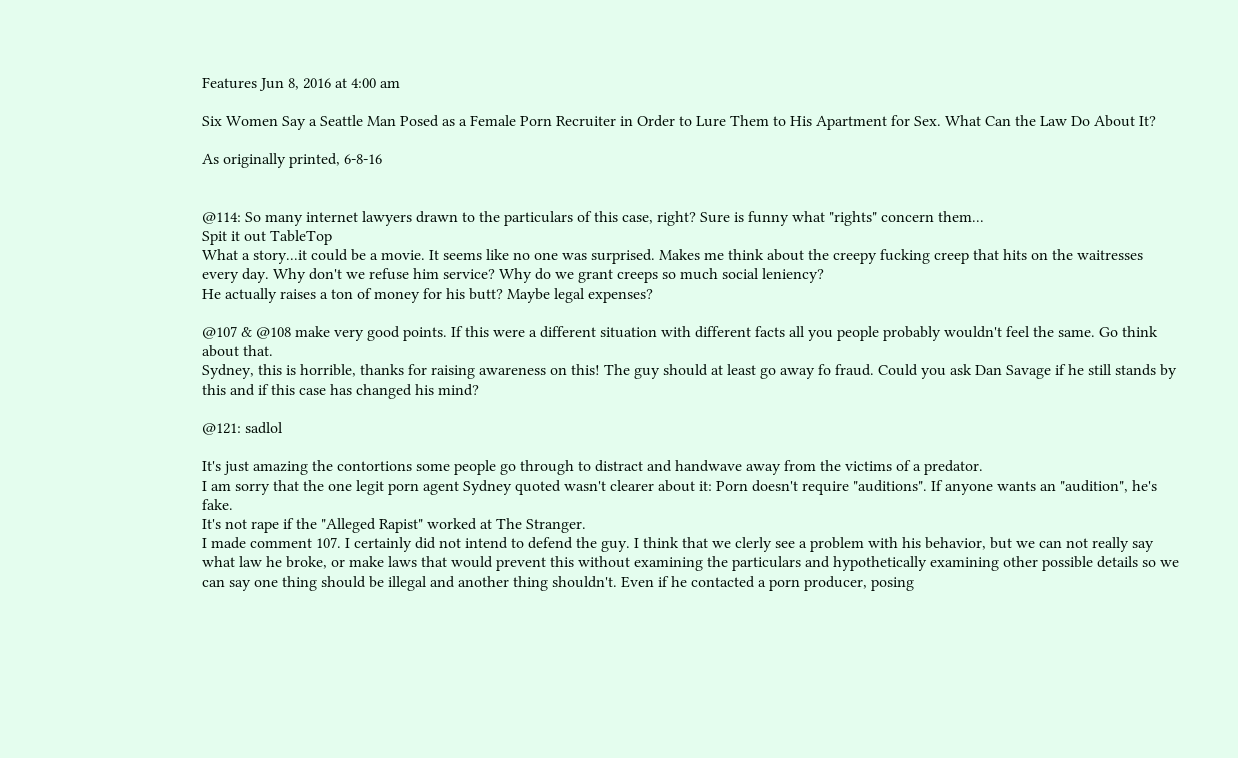Features Jun 8, 2016 at 4:00 am

Six Women Say a Seattle Man Posed as a Female Porn Recruiter in Order to Lure Them to His Apartment for Sex. What Can the Law Do About It?

As originally printed, 6-8-16


@114: So many internet lawyers drawn to the particulars of this case, right? Sure is funny what "rights" concern them...
Spit it out TableTop
What a story...it could be a movie. It seems like no one was surprised. Makes me think about the creepy fucking creep that hits on the waitresses every day. Why don't we refuse him service? Why do we grant creeps so much social leniency?
He actually raises a ton of money for his butt? Maybe legal expenses?

@107 & @108 make very good points. If this were a different situation with different facts all you people probably wouldn't feel the same. Go think about that.
Sydney, this is horrible, thanks for raising awareness on this! The guy should at least go away fo fraud. Could you ask Dan Savage if he still stands by this and if this case has changed his mind?

@121: sadlol

It's just amazing the contortions some people go through to distract and handwave away from the victims of a predator.
I am sorry that the one legit porn agent Sydney quoted wasn't clearer about it: Porn doesn't require "auditions". If anyone wants an "audition", he's fake.
It's not rape if the "Alleged Rapist" worked at The Stranger.
I made comment 107. I certainly did not intend to defend the guy. I think that we clerly see a problem with his behavior, but we can not really say what law he broke, or make laws that would prevent this without examining the particulars and hypothetically examining other possible details so we can say one thing should be illegal and another thing shouldn't. Even if he contacted a porn producer, posing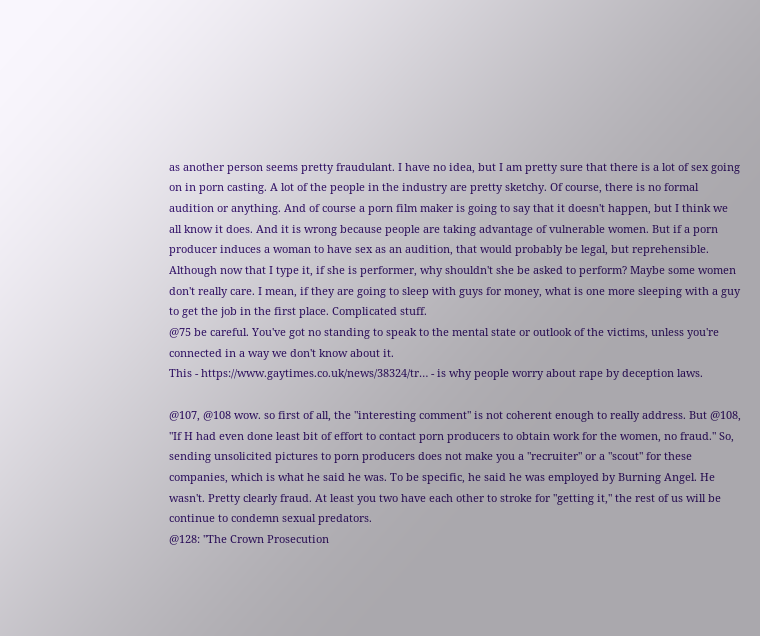as another person seems pretty fraudulant. I have no idea, but I am pretty sure that there is a lot of sex going on in porn casting. A lot of the people in the industry are pretty sketchy. Of course, there is no formal audition or anything. And of course a porn film maker is going to say that it doesn't happen, but I think we all know it does. And it is wrong because people are taking advantage of vulnerable women. But if a porn producer induces a woman to have sex as an audition, that would probably be legal, but reprehensible. Although now that I type it, if she is performer, why shouldn't she be asked to perform? Maybe some women don't really care. I mean, if they are going to sleep with guys for money, what is one more sleeping with a guy to get the job in the first place. Complicated stuff.
@75 be careful. You've got no standing to speak to the mental state or outlook of the victims, unless you're connected in a way we don't know about it.
This - https://www.gaytimes.co.uk/news/38324/tr… - is why people worry about rape by deception laws.

@107, @108 wow. so first of all, the "interesting comment" is not coherent enough to really address. But @108, "If H had even done least bit of effort to contact porn producers to obtain work for the women, no fraud." So, sending unsolicited pictures to porn producers does not make you a "recruiter" or a "scout" for these companies, which is what he said he was. To be specific, he said he was employed by Burning Angel. He wasn't. Pretty clearly fraud. At least you two have each other to stroke for "getting it," the rest of us will be continue to condemn sexual predators.
@128: "The Crown Prosecution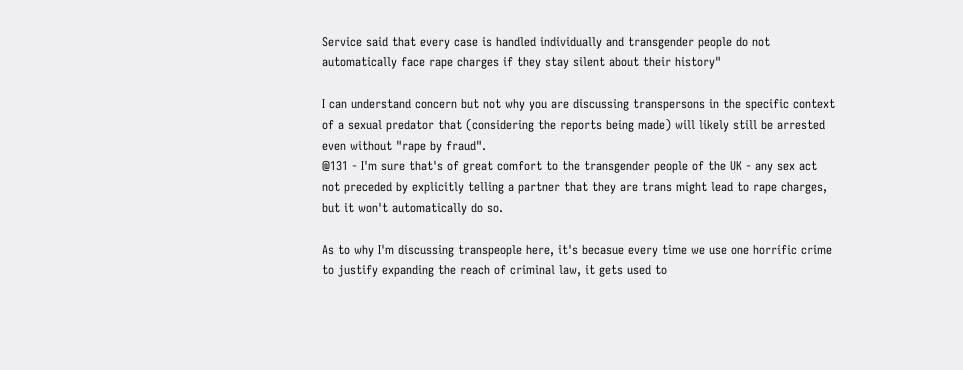Service said that every case is handled individually and transgender people do not automatically face rape charges if they stay silent about their history"

I can understand concern but not why you are discussing transpersons in the specific context of a sexual predator that (considering the reports being made) will likely still be arrested even without "rape by fraud".
@131 - I'm sure that's of great comfort to the transgender people of the UK - any sex act not preceded by explicitly telling a partner that they are trans might lead to rape charges, but it won't automatically do so.

As to why I'm discussing transpeople here, it's becasue every time we use one horrific crime to justify expanding the reach of criminal law, it gets used to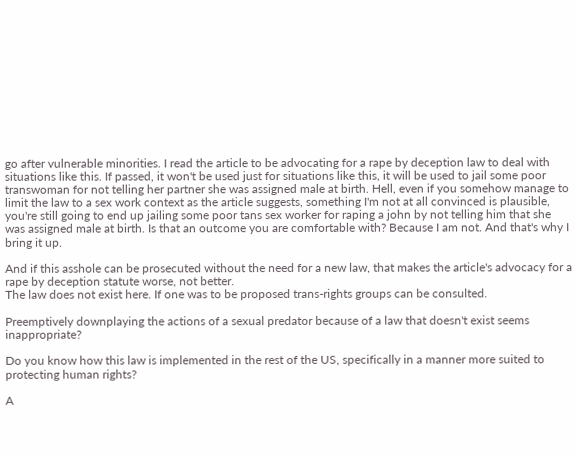go after vulnerable minorities. I read the article to be advocating for a rape by deception law to deal with situations like this. If passed, it won't be used just for situations like this, it will be used to jail some poor transwoman for not telling her partner she was assigned male at birth. Hell, even if you somehow manage to limit the law to a sex work context as the article suggests, something I'm not at all convinced is plausible, you're still going to end up jailing some poor tans sex worker for raping a john by not telling him that she was assigned male at birth. Is that an outcome you are comfortable with? Because I am not. And that's why I bring it up.

And if this asshole can be prosecuted without the need for a new law, that makes the article's advocacy for a rape by deception statute worse, not better.
The law does not exist here. If one was to be proposed trans-rights groups can be consulted.

Preemptively downplaying the actions of a sexual predator because of a law that doesn't exist seems inappropriate?

Do you know how this law is implemented in the rest of the US, specifically in a manner more suited to protecting human rights?

A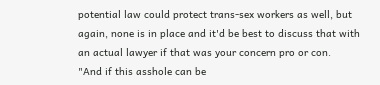potential law could protect trans-sex workers as well, but again, none is in place and it'd be best to discuss that with an actual lawyer if that was your concern pro or con.
"And if this asshole can be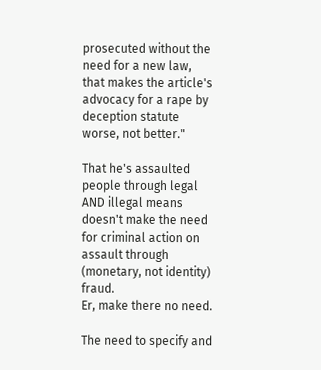prosecuted without the need for a new law, that makes the article's advocacy for a rape by deception statute worse, not better."

That he's assaulted people through legal AND illegal means doesn't make the need for criminal action on assault through (monetary, not identity) fraud.
Er, make there no need.

The need to specify and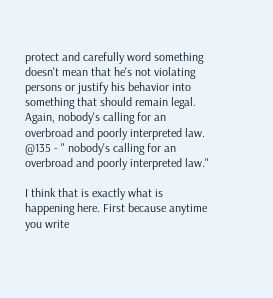protect and carefully word something doesn't mean that he's not violating persons or justify his behavior into something that should remain legal. Again, nobody's calling for an overbroad and poorly interpreted law.
@135 - " nobody's calling for an overbroad and poorly interpreted law."

I think that is exactly what is happening here. First because anytime you write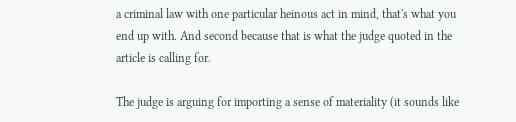a criminal law with one particular heinous act in mind, that's what you end up with. And second because that is what the judge quoted in the article is calling for.

The judge is arguing for importing a sense of materiality (it sounds like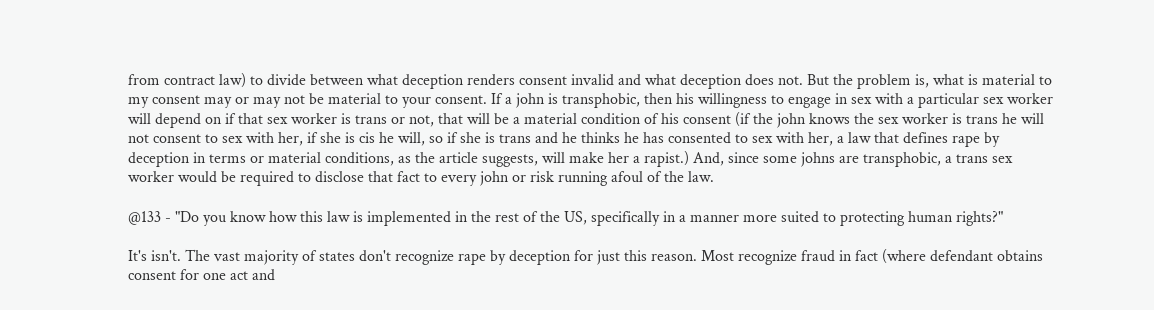from contract law) to divide between what deception renders consent invalid and what deception does not. But the problem is, what is material to my consent may or may not be material to your consent. If a john is transphobic, then his willingness to engage in sex with a particular sex worker will depend on if that sex worker is trans or not, that will be a material condition of his consent (if the john knows the sex worker is trans he will not consent to sex with her, if she is cis he will, so if she is trans and he thinks he has consented to sex with her, a law that defines rape by deception in terms or material conditions, as the article suggests, will make her a rapist.) And, since some johns are transphobic, a trans sex worker would be required to disclose that fact to every john or risk running afoul of the law.

@133 - "Do you know how this law is implemented in the rest of the US, specifically in a manner more suited to protecting human rights?"

It's isn't. The vast majority of states don't recognize rape by deception for just this reason. Most recognize fraud in fact (where defendant obtains consent for one act and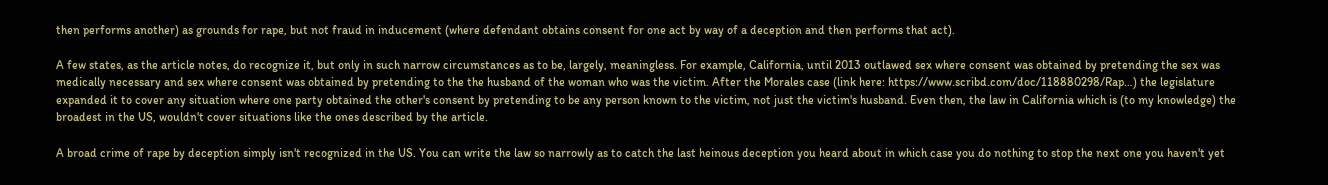then performs another) as grounds for rape, but not fraud in inducement (where defendant obtains consent for one act by way of a deception and then performs that act).

A few states, as the article notes, do recognize it, but only in such narrow circumstances as to be, largely, meaningless. For example, California, until 2013 outlawed sex where consent was obtained by pretending the sex was medically necessary and sex where consent was obtained by pretending to the the husband of the woman who was the victim. After the Morales case (link here: https://www.scribd.com/doc/118880298/Rap…) the legislature expanded it to cover any situation where one party obtained the other's consent by pretending to be any person known to the victim, not just the victim's husband. Even then, the law in California which is (to my knowledge) the broadest in the US, wouldn't cover situations like the ones described by the article.

A broad crime of rape by deception simply isn't recognized in the US. You can write the law so narrowly as to catch the last heinous deception you heard about in which case you do nothing to stop the next one you haven't yet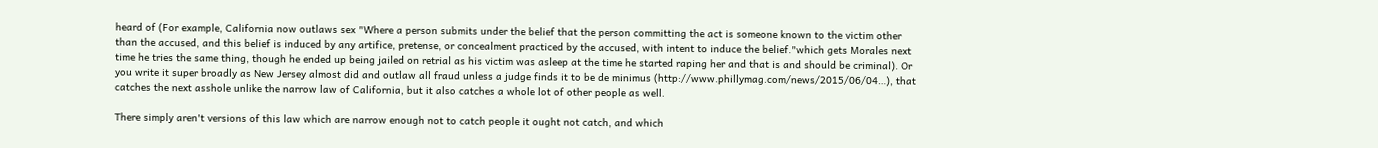heard of (For example, California now outlaws sex "Where a person submits under the belief that the person committing the act is someone known to the victim other than the accused, and this belief is induced by any artifice, pretense, or concealment practiced by the accused, with intent to induce the belief."which gets Morales next time he tries the same thing, though he ended up being jailed on retrial as his victim was asleep at the time he started raping her and that is and should be criminal). Or you write it super broadly as New Jersey almost did and outlaw all fraud unless a judge finds it to be de minimus (http://www.phillymag.com/news/2015/06/04…), that catches the next asshole unlike the narrow law of California, but it also catches a whole lot of other people as well.

There simply aren't versions of this law which are narrow enough not to catch people it ought not catch, and which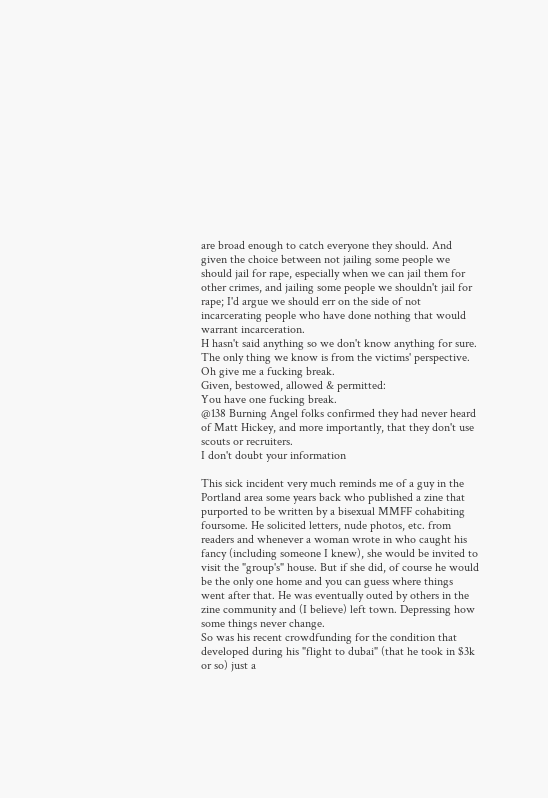are broad enough to catch everyone they should. And given the choice between not jailing some people we should jail for rape, especially when we can jail them for other crimes, and jailing some people we shouldn't jail for rape; I'd argue we should err on the side of not incarcerating people who have done nothing that would warrant incarceration.
H hasn't said anything so we don't know anything for sure.
The only thing we know is from the victims' perspective.
Oh give me a fucking break.
Given, bestowed, allowed & permitted:
You have one fucking break.
@138 Burning Angel folks confirmed they had never heard of Matt Hickey, and more importantly, that they don't use scouts or recruiters.
I don't doubt your information

This sick incident very much reminds me of a guy in the Portland area some years back who published a zine that purported to be written by a bisexual MMFF cohabiting foursome. He solicited letters, nude photos, etc. from readers and whenever a woman wrote in who caught his fancy (including someone I knew), she would be invited to visit the "group's" house. But if she did, of course he would be the only one home and you can guess where things went after that. He was eventually outed by others in the zine community and (I believe) left town. Depressing how some things never change.
So was his recent crowdfunding for the condition that developed during his "flight to dubai" (that he took in $3k or so) just a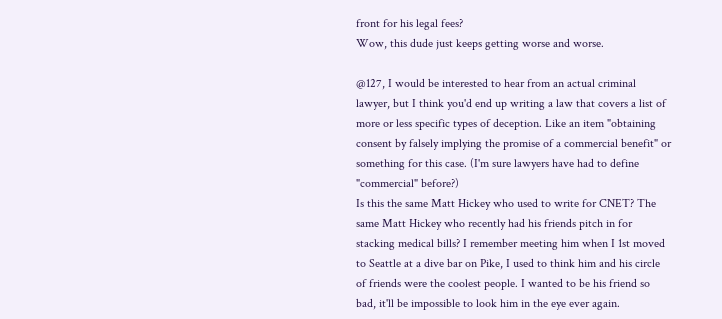front for his legal fees?
Wow, this dude just keeps getting worse and worse.

@127, I would be interested to hear from an actual criminal lawyer, but I think you'd end up writing a law that covers a list of more or less specific types of deception. Like an item "obtaining consent by falsely implying the promise of a commercial benefit" or something for this case. (I'm sure lawyers have had to define "commercial" before?)
Is this the same Matt Hickey who used to write for CNET? The same Matt Hickey who recently had his friends pitch in for stacking medical bills? I remember meeting him when I 1st moved to Seattle at a dive bar on Pike, I used to think him and his circle of friends were the coolest people. I wanted to be his friend so bad, it'll be impossible to look him in the eye ever again.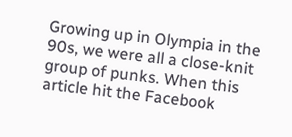Growing up in Olympia in the 90s, we were all a close-knit group of punks. When this article hit the Facebook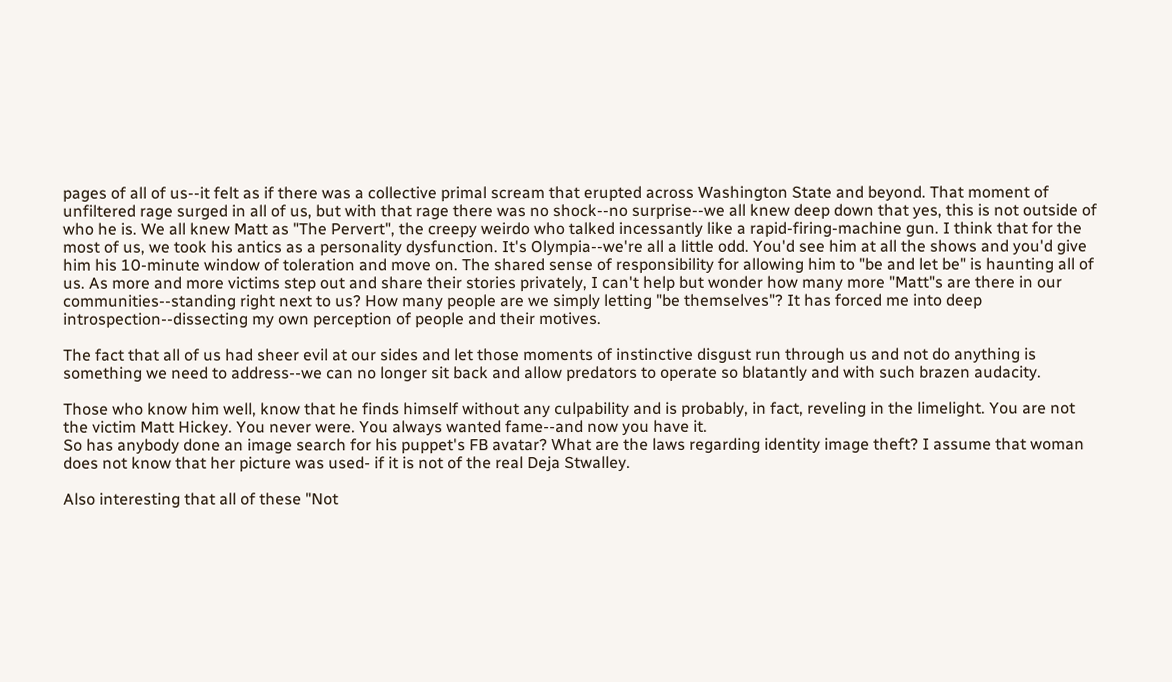pages of all of us--it felt as if there was a collective primal scream that erupted across Washington State and beyond. That moment of unfiltered rage surged in all of us, but with that rage there was no shock--no surprise--we all knew deep down that yes, this is not outside of who he is. We all knew Matt as "The Pervert", the creepy weirdo who talked incessantly like a rapid-firing-machine gun. I think that for the most of us, we took his antics as a personality dysfunction. It's Olympia--we're all a little odd. You'd see him at all the shows and you'd give him his 10-minute window of toleration and move on. The shared sense of responsibility for allowing him to "be and let be" is haunting all of us. As more and more victims step out and share their stories privately, I can't help but wonder how many more "Matt"s are there in our communities--standing right next to us? How many people are we simply letting "be themselves"? It has forced me into deep introspection--dissecting my own perception of people and their motives.

The fact that all of us had sheer evil at our sides and let those moments of instinctive disgust run through us and not do anything is something we need to address--we can no longer sit back and allow predators to operate so blatantly and with such brazen audacity.

Those who know him well, know that he finds himself without any culpability and is probably, in fact, reveling in the limelight. You are not the victim Matt Hickey. You never were. You always wanted fame--and now you have it.
So has anybody done an image search for his puppet's FB avatar? What are the laws regarding identity image theft? I assume that woman does not know that her picture was used- if it is not of the real Deja Stwalley.

Also interesting that all of these "Not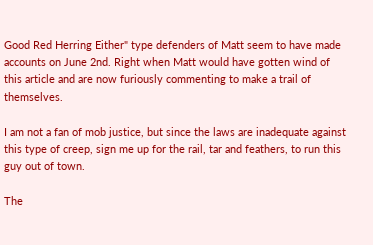Good Red Herring Either" type defenders of Matt seem to have made accounts on June 2nd. Right when Matt would have gotten wind of this article and are now furiously commenting to make a trail of themselves.

I am not a fan of mob justice, but since the laws are inadequate against this type of creep, sign me up for the rail, tar and feathers, to run this guy out of town.

The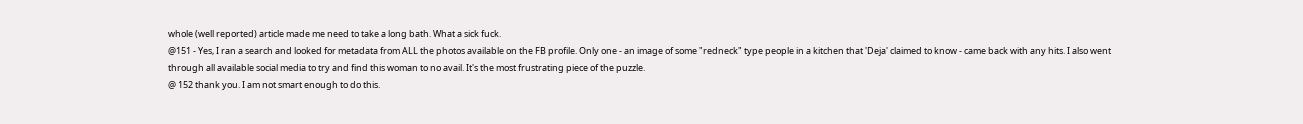whole (well reported) article made me need to take a long bath. What a sick fuck.
@151 - Yes, I ran a search and looked for metadata from ALL the photos available on the FB profile. Only one - an image of some "redneck" type people in a kitchen that 'Deja' claimed to know - came back with any hits. I also went through all available social media to try and find this woman to no avail. It's the most frustrating piece of the puzzle.
@ 152 thank you. I am not smart enough to do this.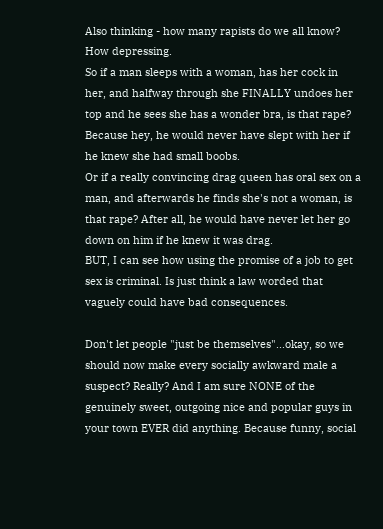Also thinking - how many rapists do we all know? How depressing.
So if a man sleeps with a woman, has her cock in her, and halfway through she FINALLY undoes her top and he sees she has a wonder bra, is that rape? Because hey, he would never have slept with her if he knew she had small boobs.
Or if a really convincing drag queen has oral sex on a man, and afterwards he finds she's not a woman, is that rape? After all, he would have never let her go down on him if he knew it was drag.
BUT, I can see how using the promise of a job to get sex is criminal. Is just think a law worded that vaguely could have bad consequences.

Don't let people "just be themselves"...okay, so we should now make every socially awkward male a suspect? Really? And I am sure NONE of the genuinely sweet, outgoing nice and popular guys in your town EVER did anything. Because funny, social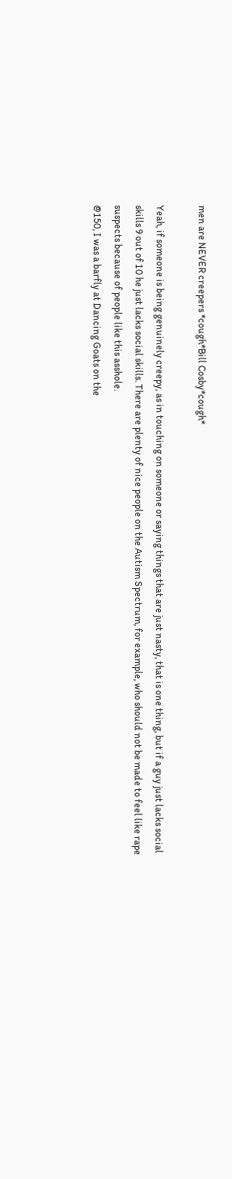men are NEVER creepers *cough*Bill Cosby*cough*

Yeah, if someone is being genuinely creepy, as in touching on someone or saying things that are just nasty, that is one thing, but if a guy just lacks social skills 9 out of 10 he just lacks social skills. There are plenty of nice people on the Autism Spectrum, for example, who should not be made to feel like rape suspects because of people like this asshole.
@150, I was a barfly at Dancing Goats on the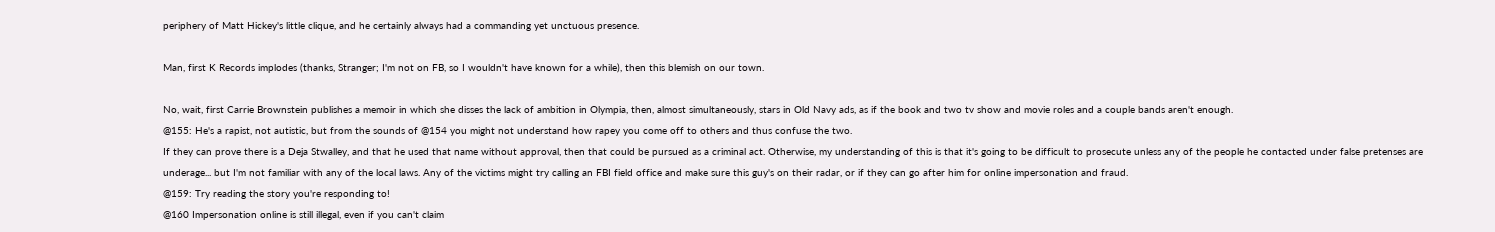periphery of Matt Hickey's little clique, and he certainly always had a commanding yet unctuous presence.

Man, first K Records implodes (thanks, Stranger; I'm not on FB, so I wouldn't have known for a while), then this blemish on our town.

No, wait, first Carrie Brownstein publishes a memoir in which she disses the lack of ambition in Olympia, then, almost simultaneously, stars in Old Navy ads, as if the book and two tv show and movie roles and a couple bands aren't enough.
@155: He's a rapist, not autistic, but from the sounds of @154 you might not understand how rapey you come off to others and thus confuse the two.
If they can prove there is a Deja Stwalley, and that he used that name without approval, then that could be pursued as a criminal act. Otherwise, my understanding of this is that it's going to be difficult to prosecute unless any of the people he contacted under false pretenses are underage... but I'm not familiar with any of the local laws. Any of the victims might try calling an FBI field office and make sure this guy's on their radar, or if they can go after him for online impersonation and fraud.
@159: Try reading the story you're responding to!
@160 Impersonation online is still illegal, even if you can't claim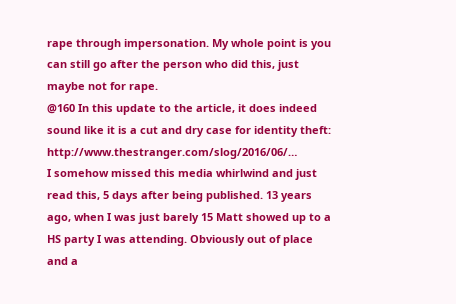rape through impersonation. My whole point is you can still go after the person who did this, just maybe not for rape.
@160 In this update to the article, it does indeed sound like it is a cut and dry case for identity theft: http://www.thestranger.com/slog/2016/06/…
I somehow missed this media whirlwind and just read this, 5 days after being published. 13 years ago, when I was just barely 15 Matt showed up to a HS party I was attending. Obviously out of place and a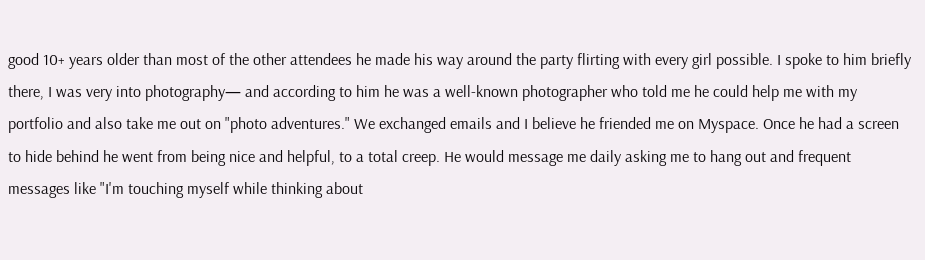good 10+ years older than most of the other attendees he made his way around the party flirting with every girl possible. I spoke to him briefly there, I was very into photography— and according to him he was a well-known photographer who told me he could help me with my portfolio and also take me out on "photo adventures." We exchanged emails and I believe he friended me on Myspace. Once he had a screen to hide behind he went from being nice and helpful, to a total creep. He would message me daily asking me to hang out and frequent messages like "I'm touching myself while thinking about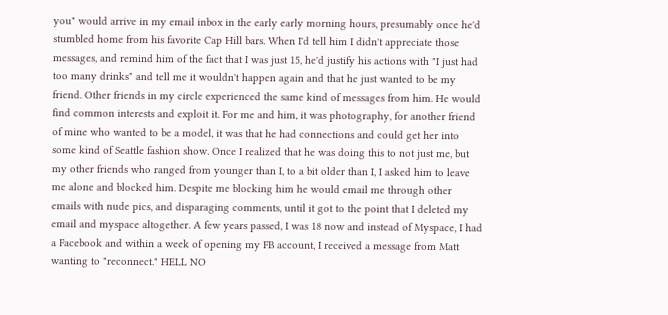you" would arrive in my email inbox in the early early morning hours, presumably once he'd stumbled home from his favorite Cap Hill bars. When I'd tell him I didn't appreciate those messages, and remind him of the fact that I was just 15, he'd justify his actions with "I just had too many drinks" and tell me it wouldn't happen again and that he just wanted to be my friend. Other friends in my circle experienced the same kind of messages from him. He would find common interests and exploit it. For me and him, it was photography, for another friend of mine who wanted to be a model, it was that he had connections and could get her into some kind of Seattle fashion show. Once I realized that he was doing this to not just me, but my other friends who ranged from younger than I, to a bit older than I, I asked him to leave me alone and blocked him. Despite me blocking him he would email me through other emails with nude pics, and disparaging comments, until it got to the point that I deleted my email and myspace altogether. A few years passed, I was 18 now and instead of Myspace, I had a Facebook and within a week of opening my FB account, I received a message from Matt wanting to "reconnect." HELL NO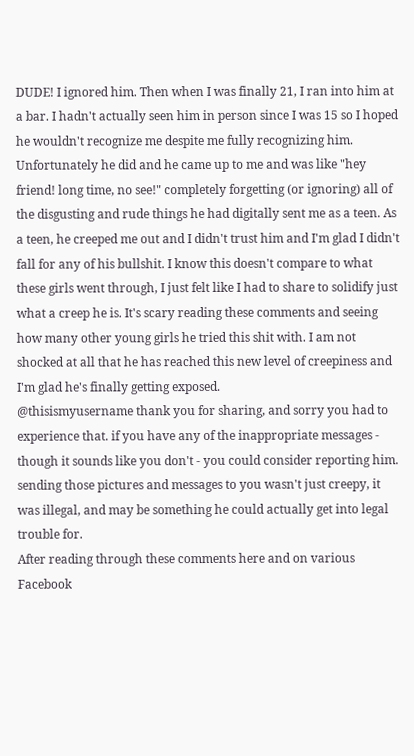DUDE! I ignored him. Then when I was finally 21, I ran into him at a bar. I hadn't actually seen him in person since I was 15 so I hoped he wouldn't recognize me despite me fully recognizing him. Unfortunately he did and he came up to me and was like "hey friend! long time, no see!" completely forgetting (or ignoring) all of the disgusting and rude things he had digitally sent me as a teen. As a teen, he creeped me out and I didn't trust him and I'm glad I didn't fall for any of his bullshit. I know this doesn't compare to what these girls went through, I just felt like I had to share to solidify just what a creep he is. It's scary reading these comments and seeing how many other young girls he tried this shit with. I am not shocked at all that he has reached this new level of creepiness and I'm glad he's finally getting exposed.
@thisismyusername thank you for sharing, and sorry you had to experience that. if you have any of the inappropriate messages - though it sounds like you don't - you could consider reporting him. sending those pictures and messages to you wasn't just creepy, it was illegal, and may be something he could actually get into legal trouble for.
After reading through these comments here and on various Facebook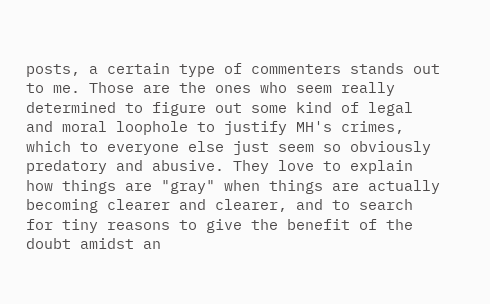posts, a certain type of commenters stands out to me. Those are the ones who seem really determined to figure out some kind of legal and moral loophole to justify MH's crimes, which to everyone else just seem so obviously predatory and abusive. They love to explain how things are "gray" when things are actually becoming clearer and clearer, and to search for tiny reasons to give the benefit of the doubt amidst an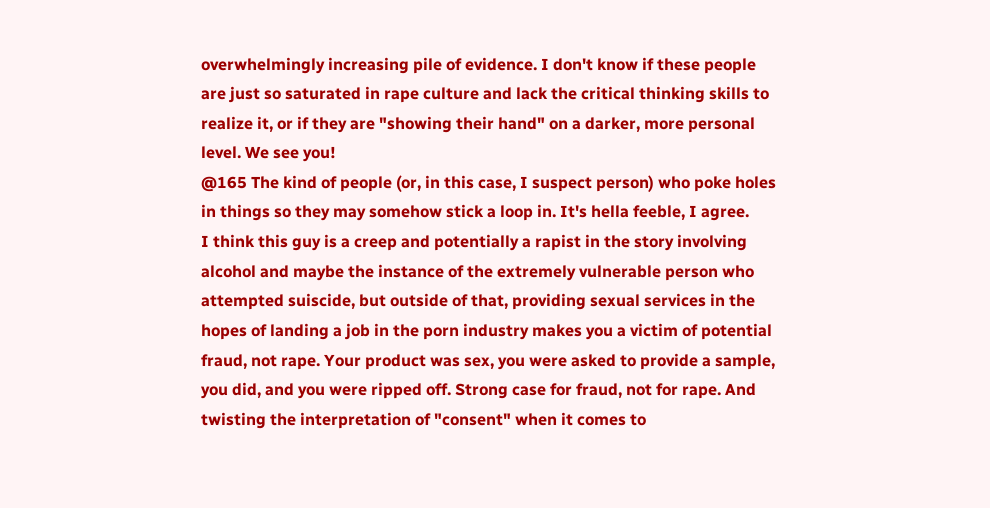overwhelmingly increasing pile of evidence. I don't know if these people are just so saturated in rape culture and lack the critical thinking skills to realize it, or if they are "showing their hand" on a darker, more personal level. We see you!
@165 The kind of people (or, in this case, I suspect person) who poke holes in things so they may somehow stick a loop in. It's hella feeble, I agree.
I think this guy is a creep and potentially a rapist in the story involving alcohol and maybe the instance of the extremely vulnerable person who attempted suiscide, but outside of that, providing sexual services in the hopes of landing a job in the porn industry makes you a victim of potential fraud, not rape. Your product was sex, you were asked to provide a sample, you did, and you were ripped off. Strong case for fraud, not for rape. And twisting the interpretation of "consent" when it comes to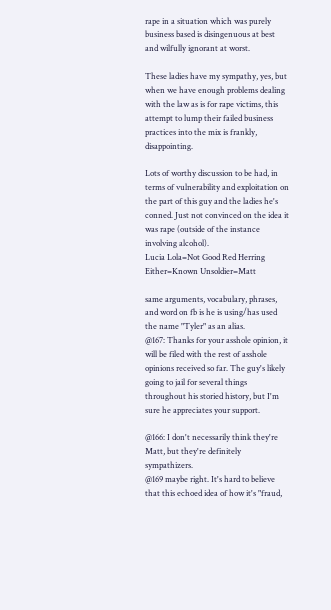rape in a situation which was purely business based is disingenuous at best and wilfully ignorant at worst.

These ladies have my sympathy, yes, but when we have enough problems dealing with the law as is for rape victims, this attempt to lump their failed business practices into the mix is frankly, disappointing.

Lots of worthy discussion to be had, in terms of vulnerability and exploitation on the part of this guy and the ladies he's conned. Just not convinced on the idea it was rape (outside of the instance involving alcohol).
Lucia Lola=Not Good Red Herring Either=Known Unsoldier=Matt

same arguments, vocabulary, phrases, and word on fb is he is using/has used the name "Tyler" as an alias.
@167: Thanks for your asshole opinion, it will be filed with the rest of asshole opinions received so far. The guy's likely going to jail for several things throughout his storied history, but I'm sure he appreciates your support.

@166: I don't necessarily think they're Matt, but they're definitely sympathizers.
@169 maybe right. It's hard to believe that this echoed idea of how it's "fraud,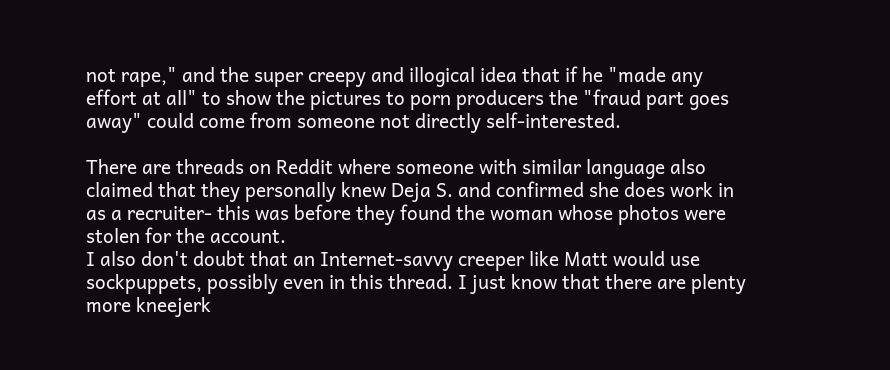not rape," and the super creepy and illogical idea that if he "made any effort at all" to show the pictures to porn producers the "fraud part goes away" could come from someone not directly self-interested.

There are threads on Reddit where someone with similar language also claimed that they personally knew Deja S. and confirmed she does work in as a recruiter- this was before they found the woman whose photos were stolen for the account.
I also don't doubt that an Internet-savvy creeper like Matt would use sockpuppets, possibly even in this thread. I just know that there are plenty more kneejerk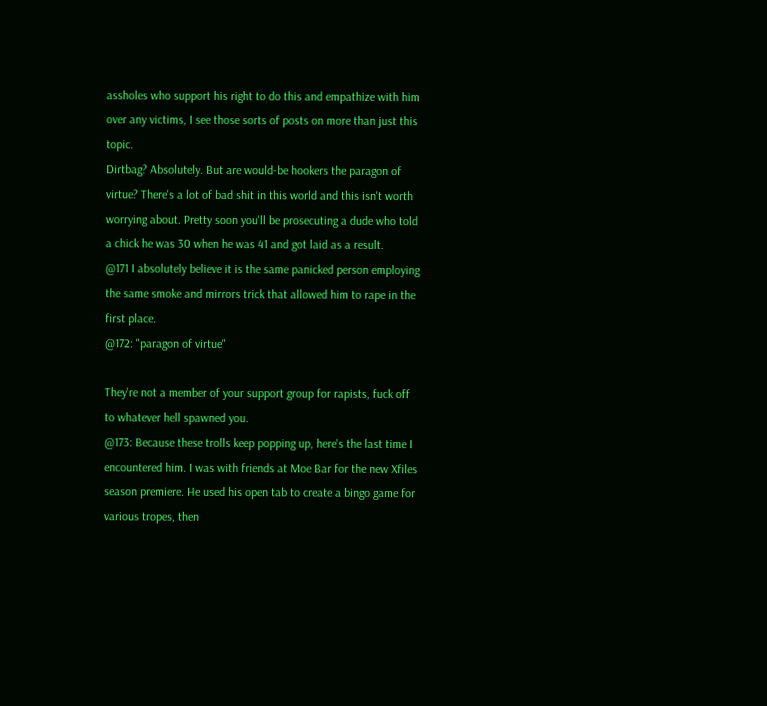assholes who support his right to do this and empathize with him over any victims, I see those sorts of posts on more than just this topic.
Dirtbag? Absolutely. But are would-be hookers the paragon of virtue? There's a lot of bad shit in this world and this isn't worth worrying about. Pretty soon you'll be prosecuting a dude who told a chick he was 30 when he was 41 and got laid as a result.
@171 I absolutely believe it is the same panicked person employing the same smoke and mirrors trick that allowed him to rape in the first place.
@172: "paragon of virtue"

They're not a member of your support group for rapists, fuck off to whatever hell spawned you.
@173: Because these trolls keep popping up, here's the last time I encountered him. I was with friends at Moe Bar for the new Xfiles season premiere. He used his open tab to create a bingo game for various tropes, then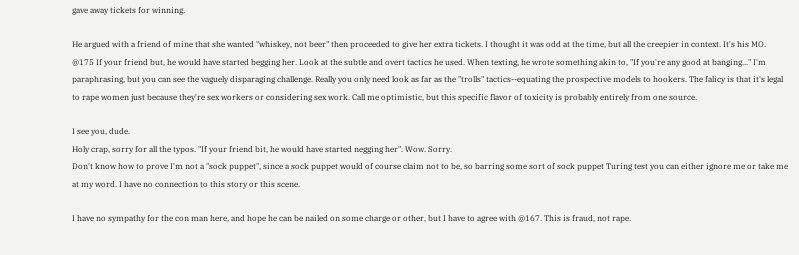gave away tickets for winning.

He argued with a friend of mine that she wanted "whiskey, not beer" then proceeded to give her extra tickets. I thought it was odd at the time, but all the creepier in context. It's his MO.
@175 If your friend but, he would have started begging her. Look at the subtle and overt tactics he used. When texting, he wrote something akin to, "If you're any good at banging..." I'm paraphrasing, but you can see the vaguely disparaging challenge. Really you only need look as far as the "trolls" tactics--equating the prospective models to hookers. The falicy is that it's legal to rape women just because they're sex workers or considering sex work. Call me optimistic, but this specific flavor of toxicity is probably entirely from one source.

I see you, dude.
Holy crap, sorry for all the typos. "If your friend bit, he would have started negging her". Wow. Sorry.
Don't know how to prove I'm not a "sock puppet", since a sock puppet would of course claim not to be, so barring some sort of sock puppet Turing test you can either ignore me or take me at my word. I have no connection to this story or this scene.

I have no sympathy for the con man here, and hope he can be nailed on some charge or other, but I have to agree with @167. This is fraud, not rape.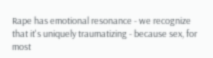Rape has emotional resonance - we recognize that it's uniquely traumatizing - because sex, for most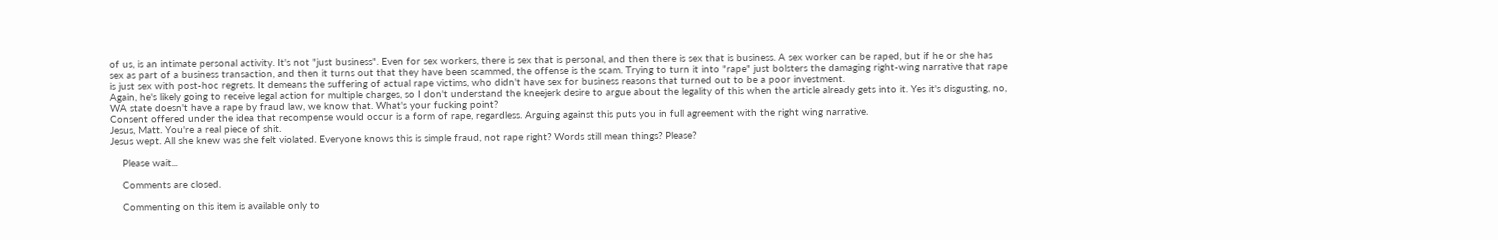of us, is an intimate personal activity. It's not "just business". Even for sex workers, there is sex that is personal, and then there is sex that is business. A sex worker can be raped, but if he or she has sex as part of a business transaction, and then it turns out that they have been scammed, the offense is the scam. Trying to turn it into "rape" just bolsters the damaging right-wing narrative that rape is just sex with post-hoc regrets. It demeans the suffering of actual rape victims, who didn't have sex for business reasons that turned out to be a poor investment.
Again, he's likely going to receive legal action for multiple charges, so I don't understand the kneejerk desire to argue about the legality of this when the article already gets into it. Yes it's disgusting, no, WA state doesn't have a rape by fraud law, we know that. What's your fucking point?
Consent offered under the idea that recompense would occur is a form of rape, regardless. Arguing against this puts you in full agreement with the right wing narrative.
Jesus, Matt. You're a real piece of shit.
Jesus wept. All she knew was she felt violated. Everyone knows this is simple fraud, not rape right? Words still mean things? Please?

    Please wait...

    Comments are closed.

    Commenting on this item is available only to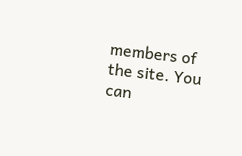members of the site. You can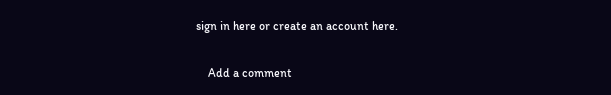sign in here or create an account here.

    Add a comment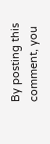By posting this comment, you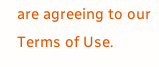are agreeing to our Terms of Use.